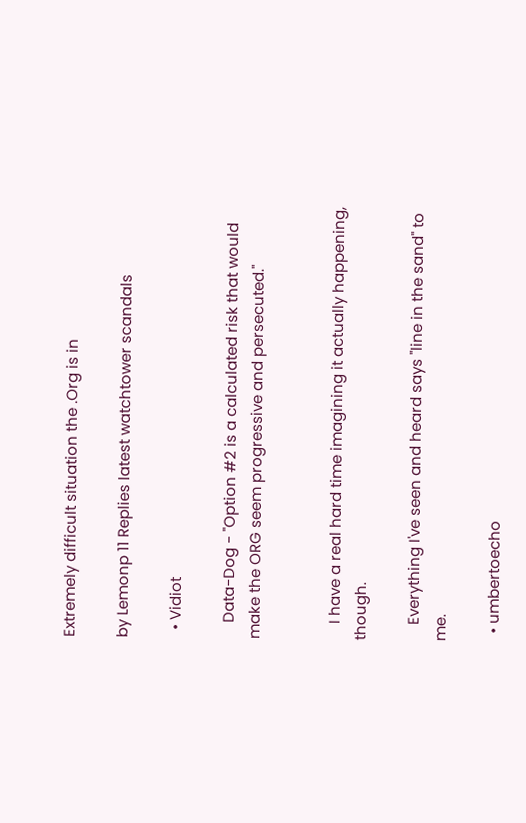Extremely difficult situation the .Org is in

by Lemonp 11 Replies latest watchtower scandals

  • Vidiot

    Data-Dog - "Option #2 is a calculated risk that would make the ORG seem progressive and persecuted."


    I have a real hard time imagining it actually happening, though.

    Everything I've seen and heard says "line in the sand" to me.

  • umbertoecho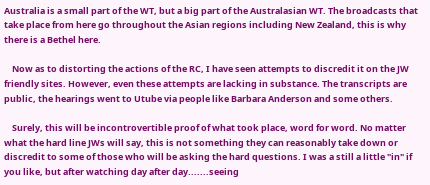Australia is a small part of the WT, but a big part of the Australasian WT. The broadcasts that take place from here go throughout the Asian regions including New Zealand, this is why there is a Bethel here.

    Now as to distorting the actions of the RC, I have seen attempts to discredit it on the JW friendly sites. However, even these attempts are lacking in substance. The transcripts are public, the hearings went to Utube via people like Barbara Anderson and some others.

    Surely, this will be incontrovertible proof of what took place, word for word. No matter what the hard line JWs will say, this is not something they can reasonably take down or discredit to some of those who will be asking the hard questions. I was a still a little "in" if you like, but after watching day after day.......seeing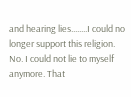and hearing lies........I could no longer support this religion. No. I could not lie to myself anymore. That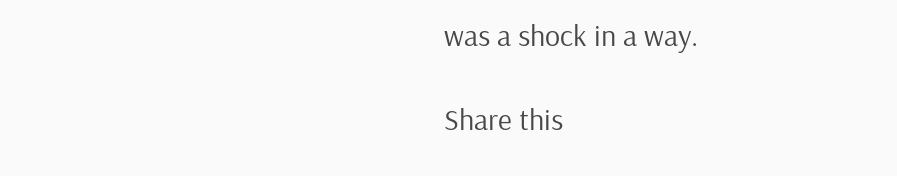was a shock in a way.

Share this